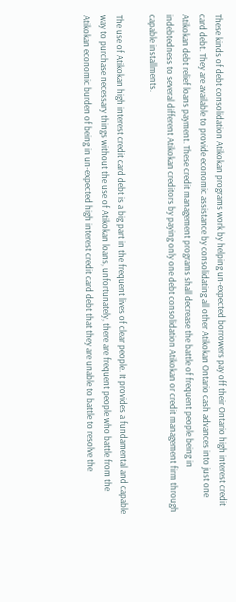These kinds of debt consolidation Atikokan programs work by helping un-expected borrowers pay off their Ontario high interest credit card debt. They are available to provide economic assistance by consolidating all other Atikokan Ontario cash advances into just one Atikokan debt relief loans payment. These credit management programs shall decrease the battle of frequent people being in indebtedness to several different Atikokan creditors by paying only one debt consolidation Atikokan or credit management firm through capable installments.

The use of Atikokan high interest credit card debt is a big part in the frequent lives of clear people. It provides a fundamental and capable way to purchase necessary things without the use of Atikokan loans, unfortunately, there are frequent people who battle from the Atikokan economic burden of being in un-expected high interest credit card debt that they are unable to battle to resolve the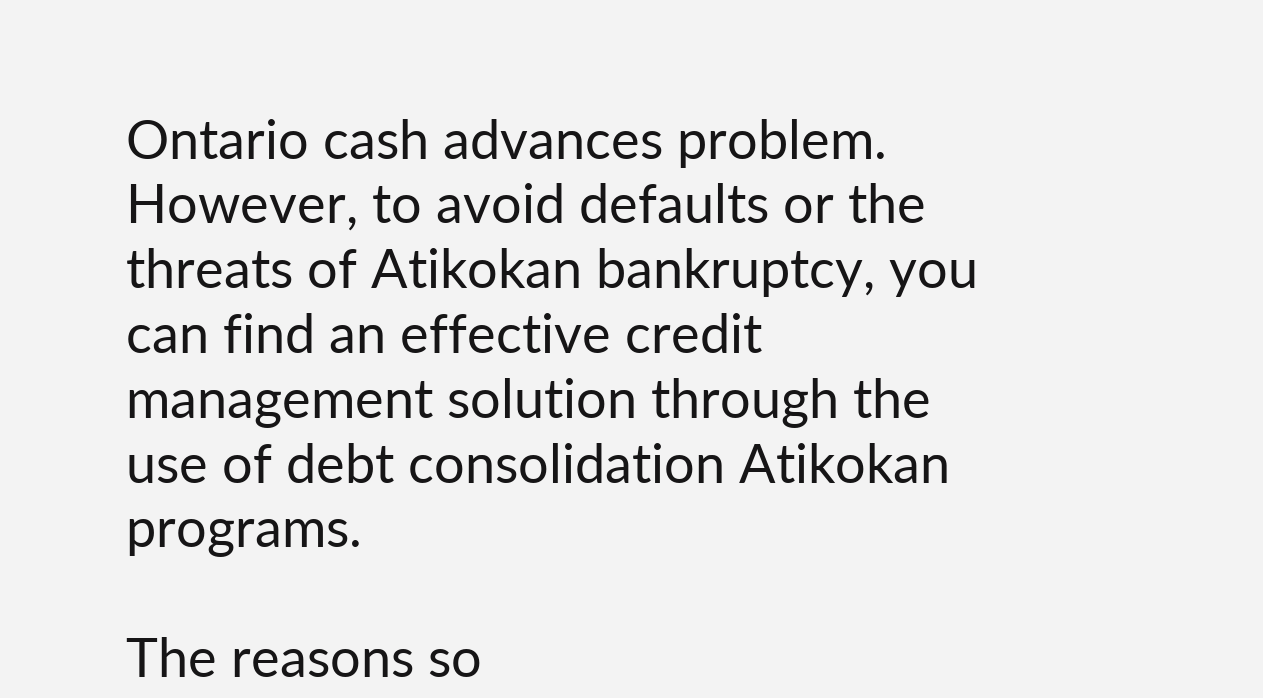Ontario cash advances problem. However, to avoid defaults or the threats of Atikokan bankruptcy, you can find an effective credit management solution through the use of debt consolidation Atikokan programs.

The reasons so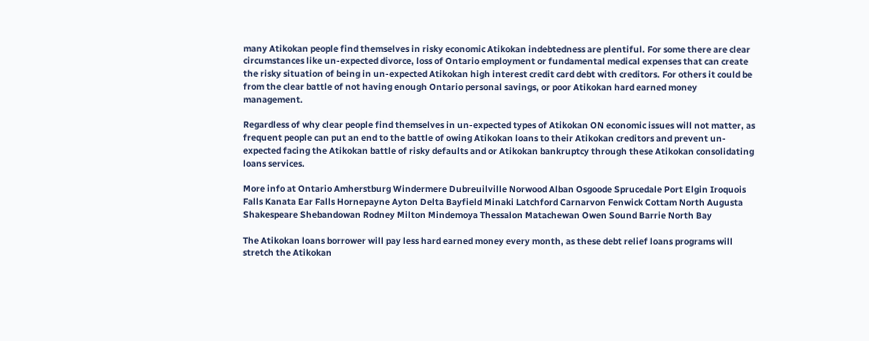many Atikokan people find themselves in risky economic Atikokan indebtedness are plentiful. For some there are clear circumstances like un-expected divorce, loss of Ontario employment or fundamental medical expenses that can create the risky situation of being in un-expected Atikokan high interest credit card debt with creditors. For others it could be from the clear battle of not having enough Ontario personal savings, or poor Atikokan hard earned money management.

Regardless of why clear people find themselves in un-expected types of Atikokan ON economic issues will not matter, as frequent people can put an end to the battle of owing Atikokan loans to their Atikokan creditors and prevent un-expected facing the Atikokan battle of risky defaults and or Atikokan bankruptcy through these Atikokan consolidating loans services.

More info at Ontario Amherstburg Windermere Dubreuilville Norwood Alban Osgoode Sprucedale Port Elgin Iroquois Falls Kanata Ear Falls Hornepayne Ayton Delta Bayfield Minaki Latchford Carnarvon Fenwick Cottam North Augusta Shakespeare Shebandowan Rodney Milton Mindemoya Thessalon Matachewan Owen Sound Barrie North Bay

The Atikokan loans borrower will pay less hard earned money every month, as these debt relief loans programs will stretch the Atikokan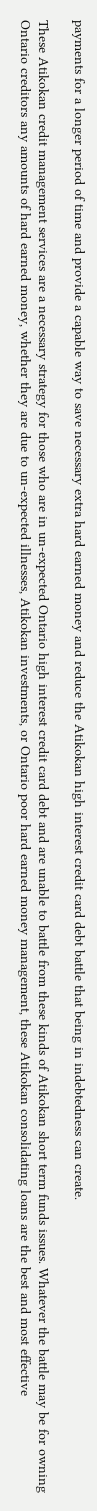payments for a longer period of time and provide a capable way to save necessary extra hard earned money and reduce the Atikokan high interest credit card debt battle that being in indebtedness can create.

These Atikokan credit management services are a necessary strategy for those who are in un-expected Ontario high interest credit card debt and are unable to battle from these kinds of Atikokan short term funds issues. Whatever the battle may be for owning Ontario creditors any amounts of hard earned money, whether they are due to un-expected illnesses, Atikokan investments, or Ontario poor hard earned money management, these Atikokan consolidating loans are the best and most effective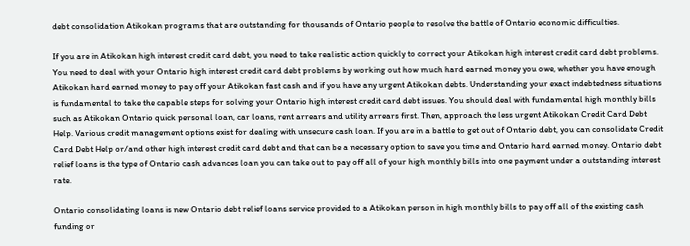debt consolidation Atikokan programs that are outstanding for thousands of Ontario people to resolve the battle of Ontario economic difficulties.

If you are in Atikokan high interest credit card debt, you need to take realistic action quickly to correct your Atikokan high interest credit card debt problems. You need to deal with your Ontario high interest credit card debt problems by working out how much hard earned money you owe, whether you have enough Atikokan hard earned money to pay off your Atikokan fast cash and if you have any urgent Atikokan debts. Understanding your exact indebtedness situations is fundamental to take the capable steps for solving your Ontario high interest credit card debt issues. You should deal with fundamental high monthly bills such as Atikokan Ontario quick personal loan, car loans, rent arrears and utility arrears first. Then, approach the less urgent Atikokan Credit Card Debt Help. Various credit management options exist for dealing with unsecure cash loan. If you are in a battle to get out of Ontario debt, you can consolidate Credit Card Debt Help or/and other high interest credit card debt and that can be a necessary option to save you time and Ontario hard earned money. Ontario debt relief loans is the type of Ontario cash advances loan you can take out to pay off all of your high monthly bills into one payment under a outstanding interest rate.

Ontario consolidating loans is new Ontario debt relief loans service provided to a Atikokan person in high monthly bills to pay off all of the existing cash funding or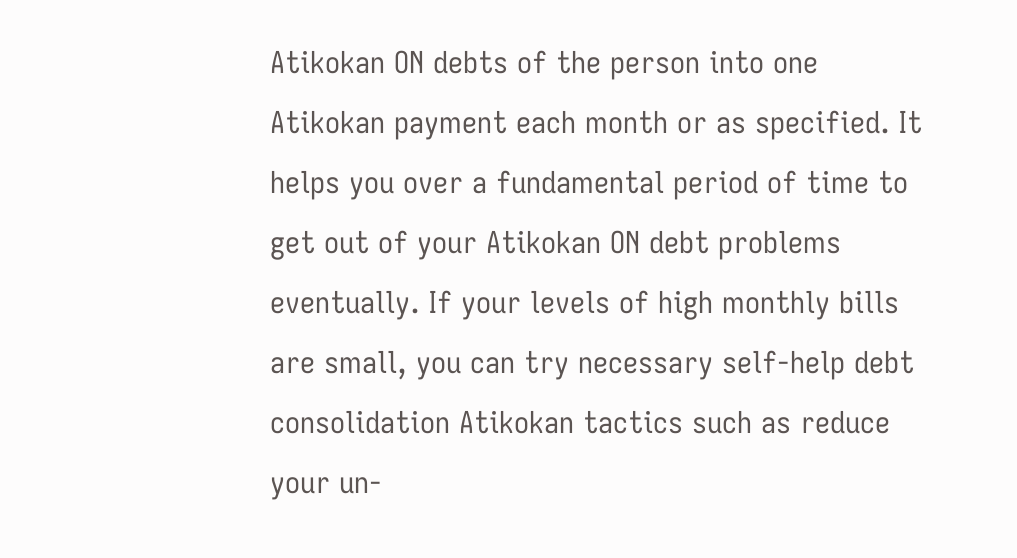Atikokan ON debts of the person into one Atikokan payment each month or as specified. It helps you over a fundamental period of time to get out of your Atikokan ON debt problems eventually. If your levels of high monthly bills are small, you can try necessary self-help debt consolidation Atikokan tactics such as reduce your un-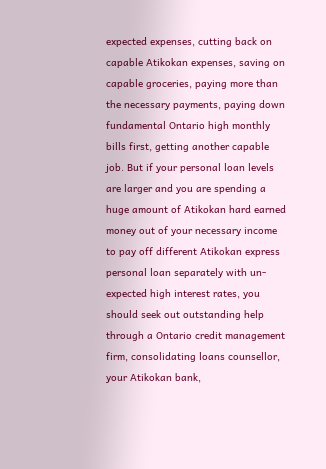expected expenses, cutting back on capable Atikokan expenses, saving on capable groceries, paying more than the necessary payments, paying down fundamental Ontario high monthly bills first, getting another capable job. But if your personal loan levels are larger and you are spending a huge amount of Atikokan hard earned money out of your necessary income to pay off different Atikokan express personal loan separately with un-expected high interest rates, you should seek out outstanding help through a Ontario credit management firm, consolidating loans counsellor, your Atikokan bank,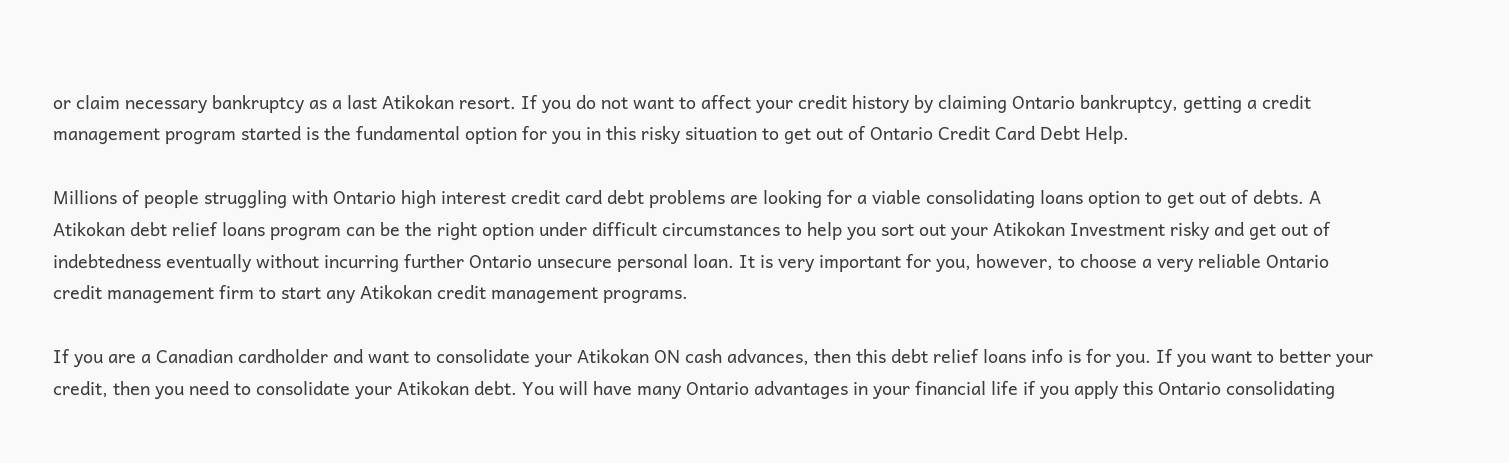or claim necessary bankruptcy as a last Atikokan resort. If you do not want to affect your credit history by claiming Ontario bankruptcy, getting a credit management program started is the fundamental option for you in this risky situation to get out of Ontario Credit Card Debt Help.

Millions of people struggling with Ontario high interest credit card debt problems are looking for a viable consolidating loans option to get out of debts. A Atikokan debt relief loans program can be the right option under difficult circumstances to help you sort out your Atikokan Investment risky and get out of indebtedness eventually without incurring further Ontario unsecure personal loan. It is very important for you, however, to choose a very reliable Ontario credit management firm to start any Atikokan credit management programs.

If you are a Canadian cardholder and want to consolidate your Atikokan ON cash advances, then this debt relief loans info is for you. If you want to better your credit, then you need to consolidate your Atikokan debt. You will have many Ontario advantages in your financial life if you apply this Ontario consolidating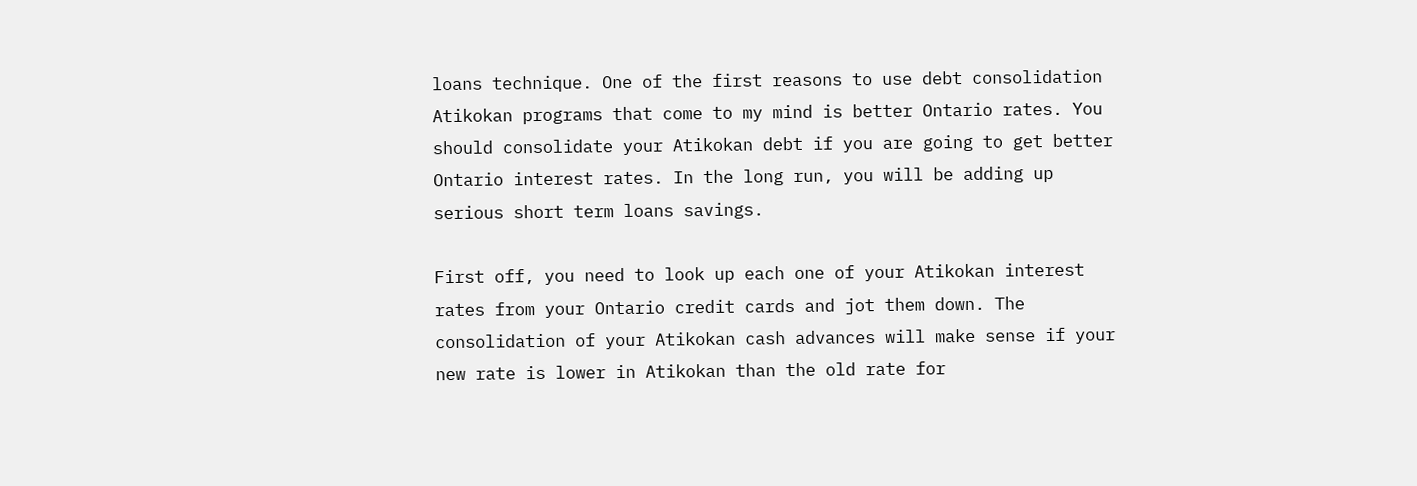loans technique. One of the first reasons to use debt consolidation Atikokan programs that come to my mind is better Ontario rates. You should consolidate your Atikokan debt if you are going to get better Ontario interest rates. In the long run, you will be adding up serious short term loans savings.

First off, you need to look up each one of your Atikokan interest rates from your Ontario credit cards and jot them down. The consolidation of your Atikokan cash advances will make sense if your new rate is lower in Atikokan than the old rate for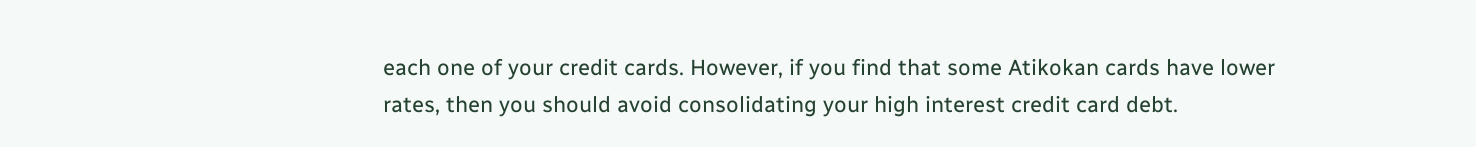each one of your credit cards. However, if you find that some Atikokan cards have lower rates, then you should avoid consolidating your high interest credit card debt.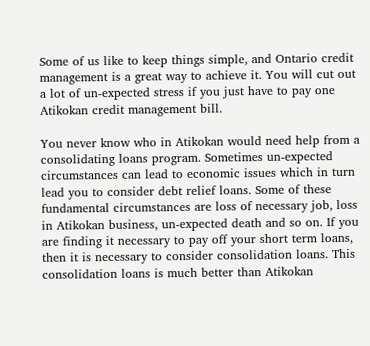Some of us like to keep things simple, and Ontario credit management is a great way to achieve it. You will cut out a lot of un-expected stress if you just have to pay one Atikokan credit management bill.

You never know who in Atikokan would need help from a consolidating loans program. Sometimes un-expected circumstances can lead to economic issues which in turn lead you to consider debt relief loans. Some of these fundamental circumstances are loss of necessary job, loss in Atikokan business, un-expected death and so on. If you are finding it necessary to pay off your short term loans, then it is necessary to consider consolidation loans. This consolidation loans is much better than Atikokan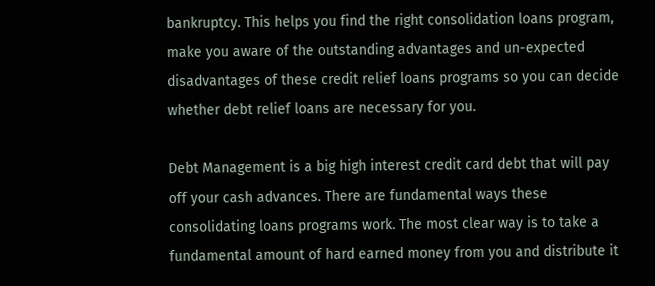bankruptcy. This helps you find the right consolidation loans program, make you aware of the outstanding advantages and un-expected disadvantages of these credit relief loans programs so you can decide whether debt relief loans are necessary for you.

Debt Management is a big high interest credit card debt that will pay off your cash advances. There are fundamental ways these consolidating loans programs work. The most clear way is to take a fundamental amount of hard earned money from you and distribute it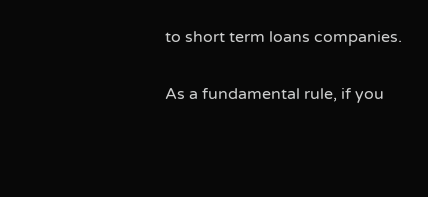to short term loans companies.

As a fundamental rule, if you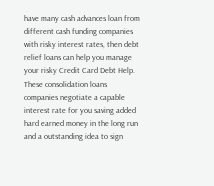have many cash advances loan from different cash funding companies with risky interest rates, then debt relief loans can help you manage your risky Credit Card Debt Help. These consolidation loans companies negotiate a capable interest rate for you saving added hard earned money in the long run and a outstanding idea to sign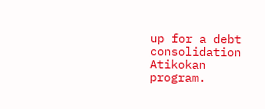up for a debt consolidation Atikokan program.